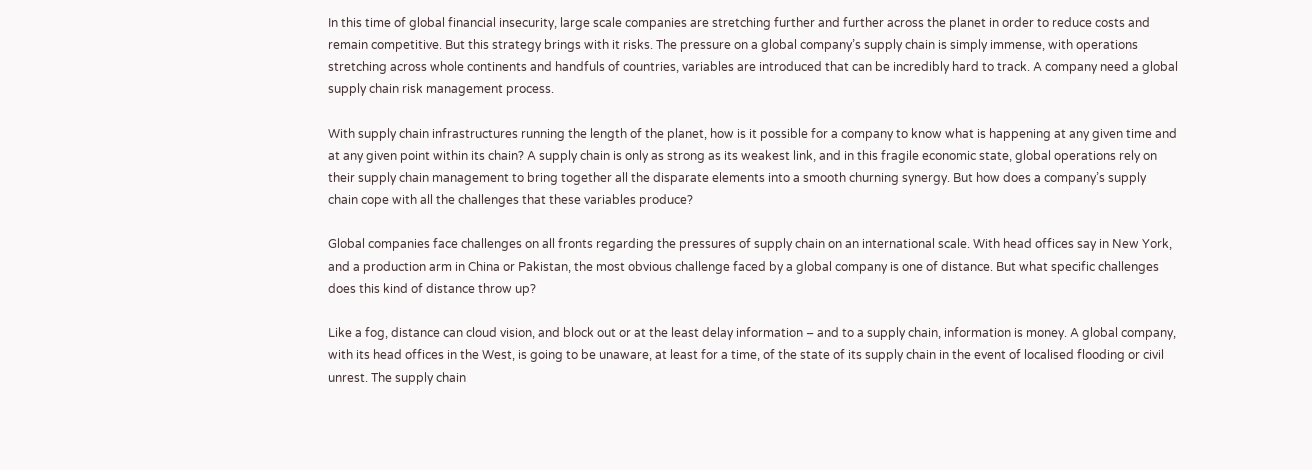In this time of global financial insecurity, large scale companies are stretching further and further across the planet in order to reduce costs and remain competitive. But this strategy brings with it risks. The pressure on a global company’s supply chain is simply immense, with operations stretching across whole continents and handfuls of countries, variables are introduced that can be incredibly hard to track. A company need a global supply chain risk management process.

With supply chain infrastructures running the length of the planet, how is it possible for a company to know what is happening at any given time and at any given point within its chain? A supply chain is only as strong as its weakest link, and in this fragile economic state, global operations rely on their supply chain management to bring together all the disparate elements into a smooth churning synergy. But how does a company’s supply chain cope with all the challenges that these variables produce?

Global companies face challenges on all fronts regarding the pressures of supply chain on an international scale. With head offices say in New York, and a production arm in China or Pakistan, the most obvious challenge faced by a global company is one of distance. But what specific challenges does this kind of distance throw up?

Like a fog, distance can cloud vision, and block out or at the least delay information – and to a supply chain, information is money. A global company, with its head offices in the West, is going to be unaware, at least for a time, of the state of its supply chain in the event of localised flooding or civil unrest. The supply chain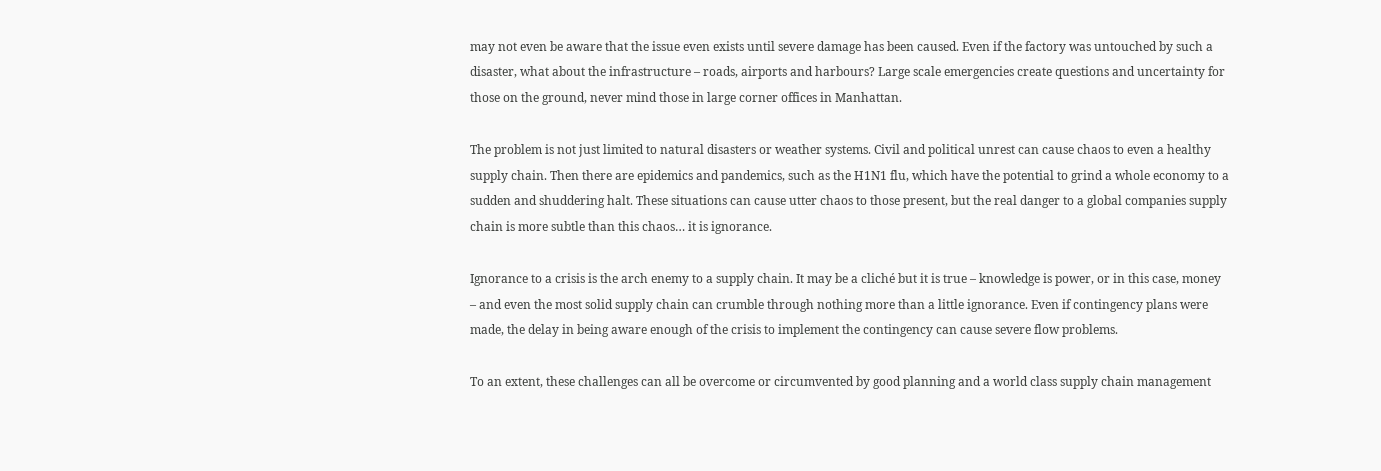may not even be aware that the issue even exists until severe damage has been caused. Even if the factory was untouched by such a disaster, what about the infrastructure – roads, airports and harbours? Large scale emergencies create questions and uncertainty for those on the ground, never mind those in large corner offices in Manhattan.

The problem is not just limited to natural disasters or weather systems. Civil and political unrest can cause chaos to even a healthy supply chain. Then there are epidemics and pandemics, such as the H1N1 flu, which have the potential to grind a whole economy to a sudden and shuddering halt. These situations can cause utter chaos to those present, but the real danger to a global companies supply chain is more subtle than this chaos… it is ignorance.

Ignorance to a crisis is the arch enemy to a supply chain. It may be a cliché but it is true – knowledge is power, or in this case, money – and even the most solid supply chain can crumble through nothing more than a little ignorance. Even if contingency plans were made, the delay in being aware enough of the crisis to implement the contingency can cause severe flow problems.

To an extent, these challenges can all be overcome or circumvented by good planning and a world class supply chain management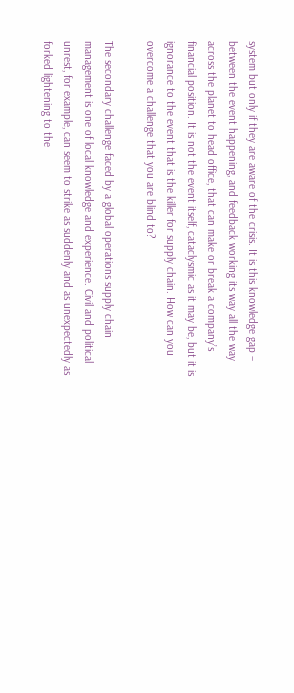system but only if they are aware of the crisis. It is this knowledge gap – between the event happening, and feedback working its way all the way across the planet to head office, that can make or break a company’s financial position. It is not the event itself, cataclysmic as it may be, but it is ignorance to the event that is the killer for supply chain. How can you overcome a challenge that you are blind to?

The secondary challenge faced by a global operations supply chain management is one of local knowledge and experience. Civil and political unrest, for example, can seem to strike as suddenly and as unexpectedly as forked lightening to the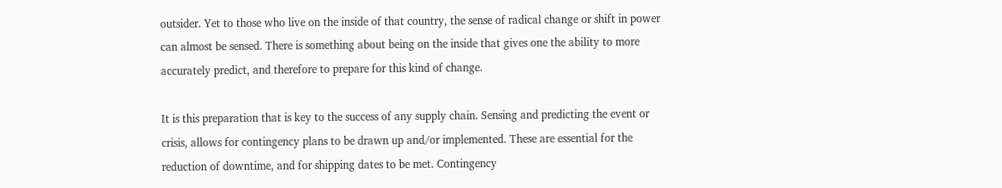outsider. Yet to those who live on the inside of that country, the sense of radical change or shift in power can almost be sensed. There is something about being on the inside that gives one the ability to more accurately predict, and therefore to prepare for this kind of change.

It is this preparation that is key to the success of any supply chain. Sensing and predicting the event or crisis, allows for contingency plans to be drawn up and/or implemented. These are essential for the reduction of downtime, and for shipping dates to be met. Contingency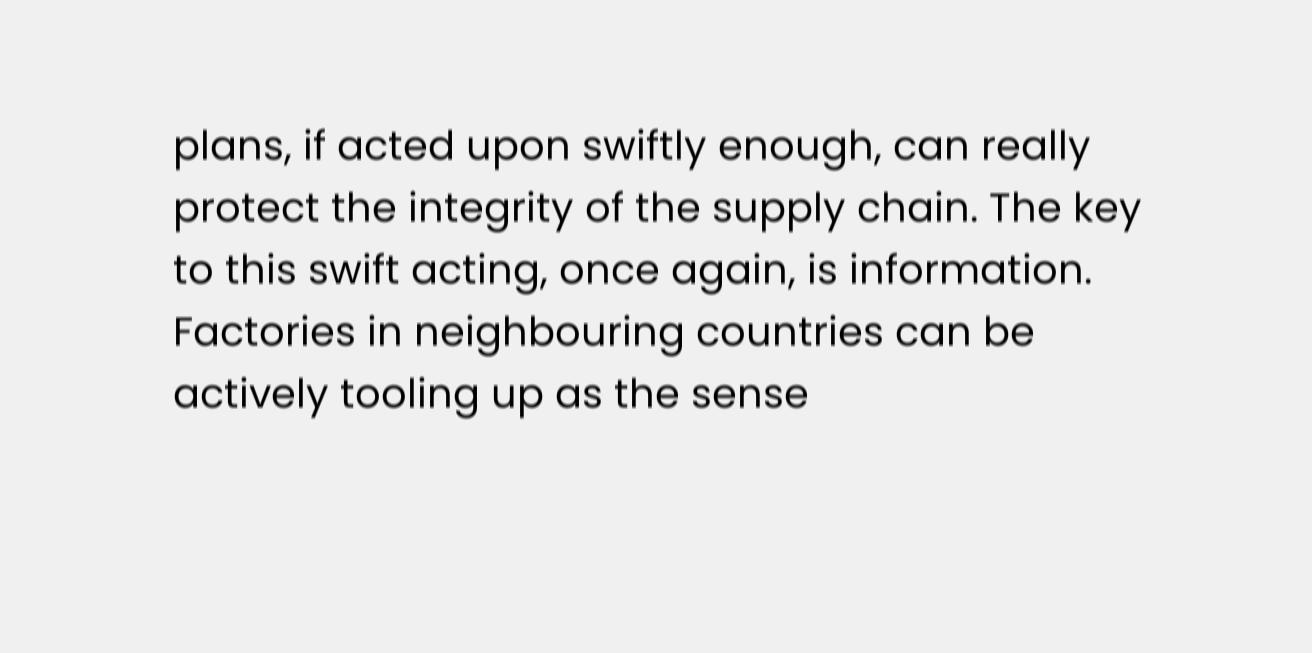plans, if acted upon swiftly enough, can really protect the integrity of the supply chain. The key to this swift acting, once again, is information. Factories in neighbouring countries can be actively tooling up as the sense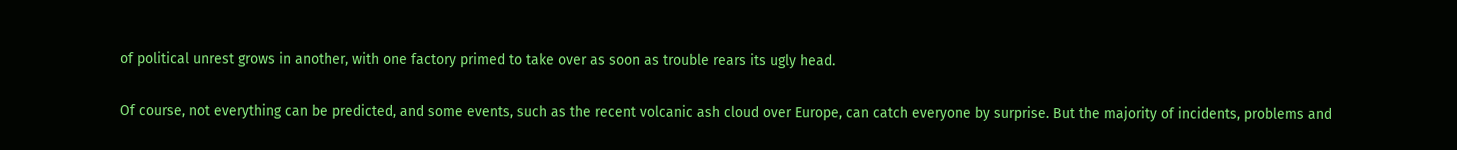of political unrest grows in another, with one factory primed to take over as soon as trouble rears its ugly head.

Of course, not everything can be predicted, and some events, such as the recent volcanic ash cloud over Europe, can catch everyone by surprise. But the majority of incidents, problems and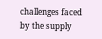challenges faced by the supply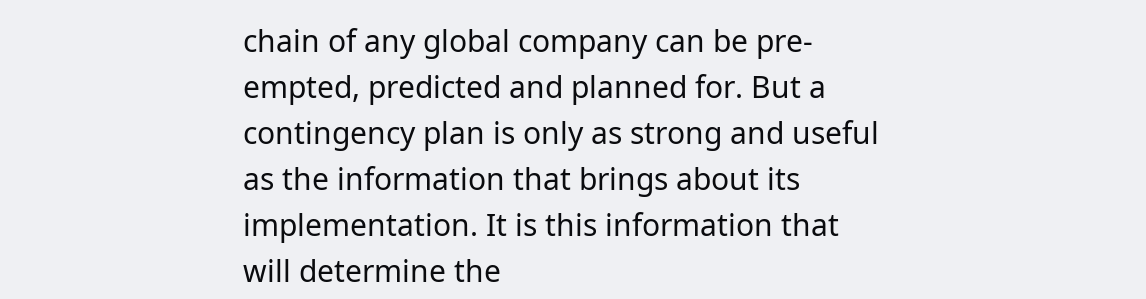chain of any global company can be pre-empted, predicted and planned for. But a contingency plan is only as strong and useful as the information that brings about its implementation. It is this information that will determine the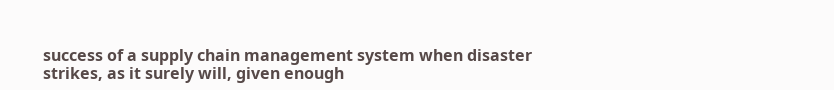success of a supply chain management system when disaster strikes, as it surely will, given enough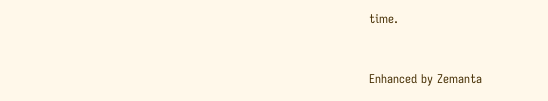time.


Enhanced by Zemanta